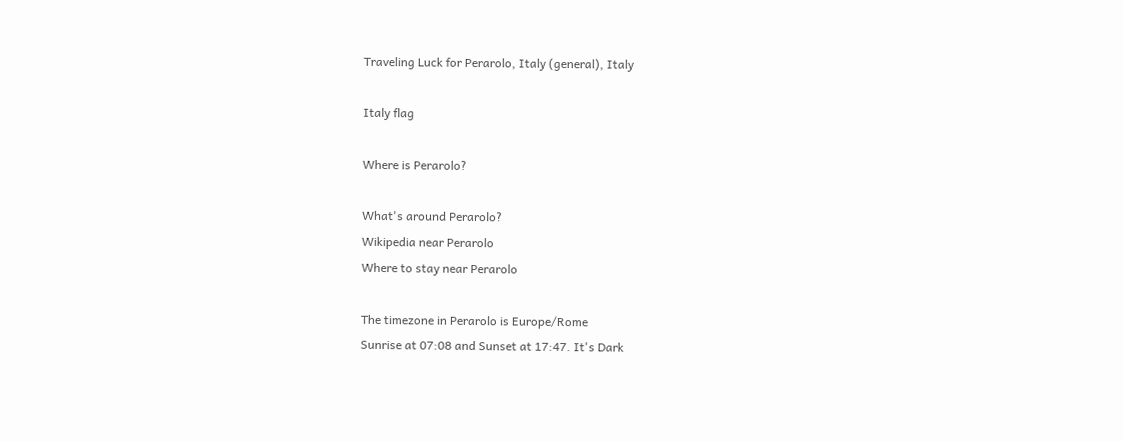Traveling Luck for Perarolo, Italy (general), Italy

Italy flag

Where is Perarolo?

What's around Perarolo?
Wikipedia near Perarolo
Where to stay near Perarolo

The timezone in Perarolo is Europe/Rome
Sunrise at 07:08 and Sunset at 17:47. It's Dark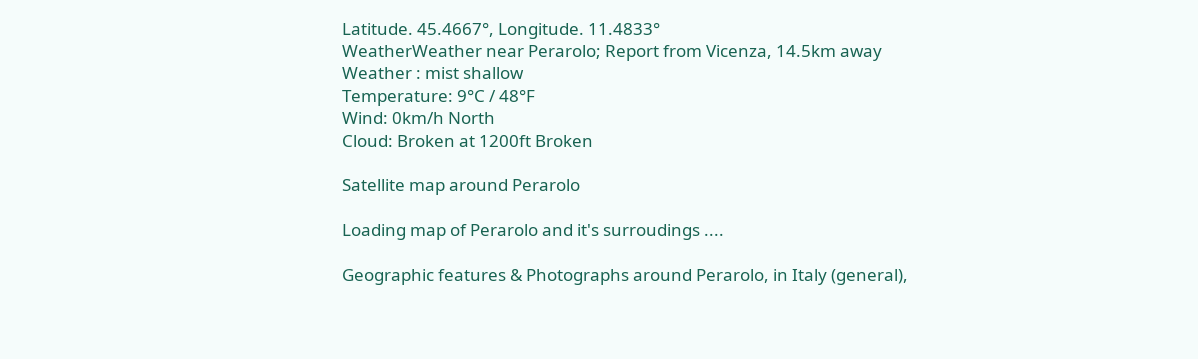Latitude. 45.4667°, Longitude. 11.4833°
WeatherWeather near Perarolo; Report from Vicenza, 14.5km away
Weather : mist shallow
Temperature: 9°C / 48°F
Wind: 0km/h North
Cloud: Broken at 1200ft Broken

Satellite map around Perarolo

Loading map of Perarolo and it's surroudings ....

Geographic features & Photographs around Perarolo, in Italy (general),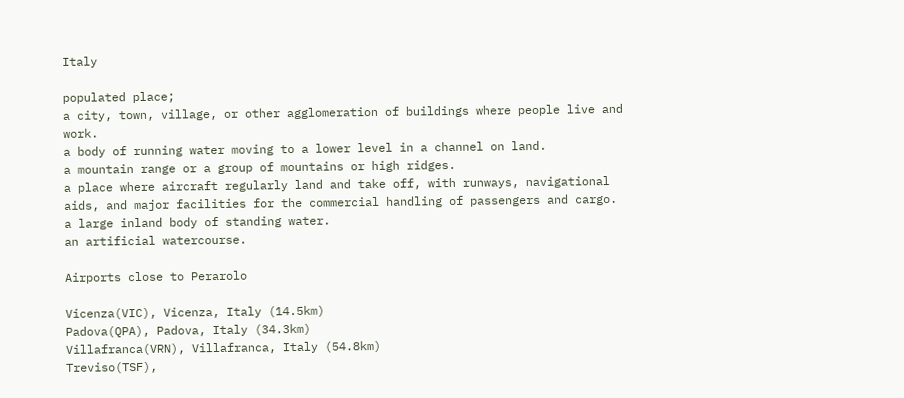Italy

populated place;
a city, town, village, or other agglomeration of buildings where people live and work.
a body of running water moving to a lower level in a channel on land.
a mountain range or a group of mountains or high ridges.
a place where aircraft regularly land and take off, with runways, navigational aids, and major facilities for the commercial handling of passengers and cargo.
a large inland body of standing water.
an artificial watercourse.

Airports close to Perarolo

Vicenza(VIC), Vicenza, Italy (14.5km)
Padova(QPA), Padova, Italy (34.3km)
Villafranca(VRN), Villafranca, Italy (54.8km)
Treviso(TSF),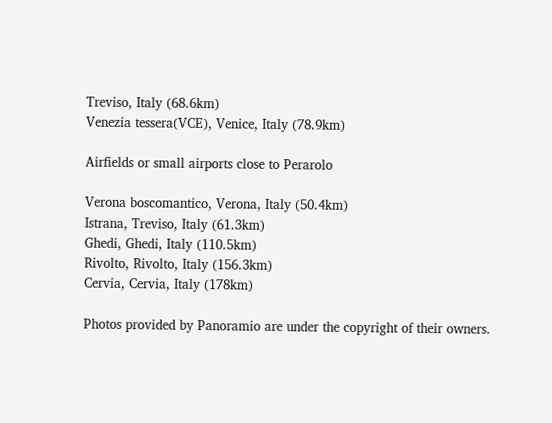Treviso, Italy (68.6km)
Venezia tessera(VCE), Venice, Italy (78.9km)

Airfields or small airports close to Perarolo

Verona boscomantico, Verona, Italy (50.4km)
Istrana, Treviso, Italy (61.3km)
Ghedi, Ghedi, Italy (110.5km)
Rivolto, Rivolto, Italy (156.3km)
Cervia, Cervia, Italy (178km)

Photos provided by Panoramio are under the copyright of their owners.